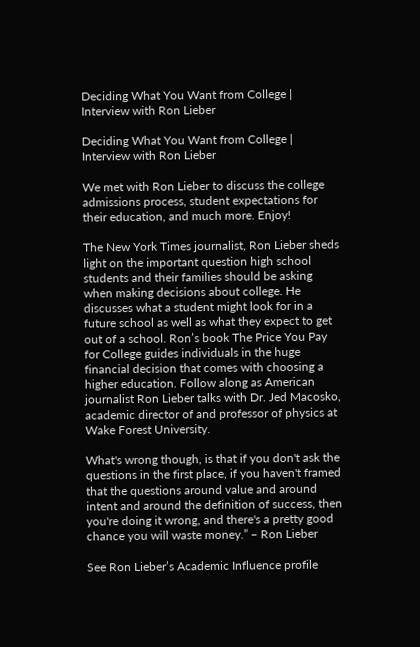Deciding What You Want from College | Interview with Ron Lieber

Deciding What You Want from College | Interview with Ron Lieber

We met with Ron Lieber to discuss the college admissions process, student expectations for their education, and much more. Enjoy!

The New York Times journalist, Ron Lieber sheds light on the important question high school students and their families should be asking when making decisions about college. He discusses what a student might look for in a future school as well as what they expect to get out of a school. Ron’s book The Price You Pay for College guides individuals in the huge financial decision that comes with choosing a higher education. Follow along as American journalist Ron Lieber talks with Dr. Jed Macosko, academic director of and professor of physics at Wake Forest University.

What's wrong though, is that if you don't ask the questions in the first place, if you haven't framed that the questions around value and around intent and around the definition of success, then you're doing it wrong, and there's a pretty good chance you will waste money.” – Ron Lieber

See Ron Lieber’s Academic Influence profile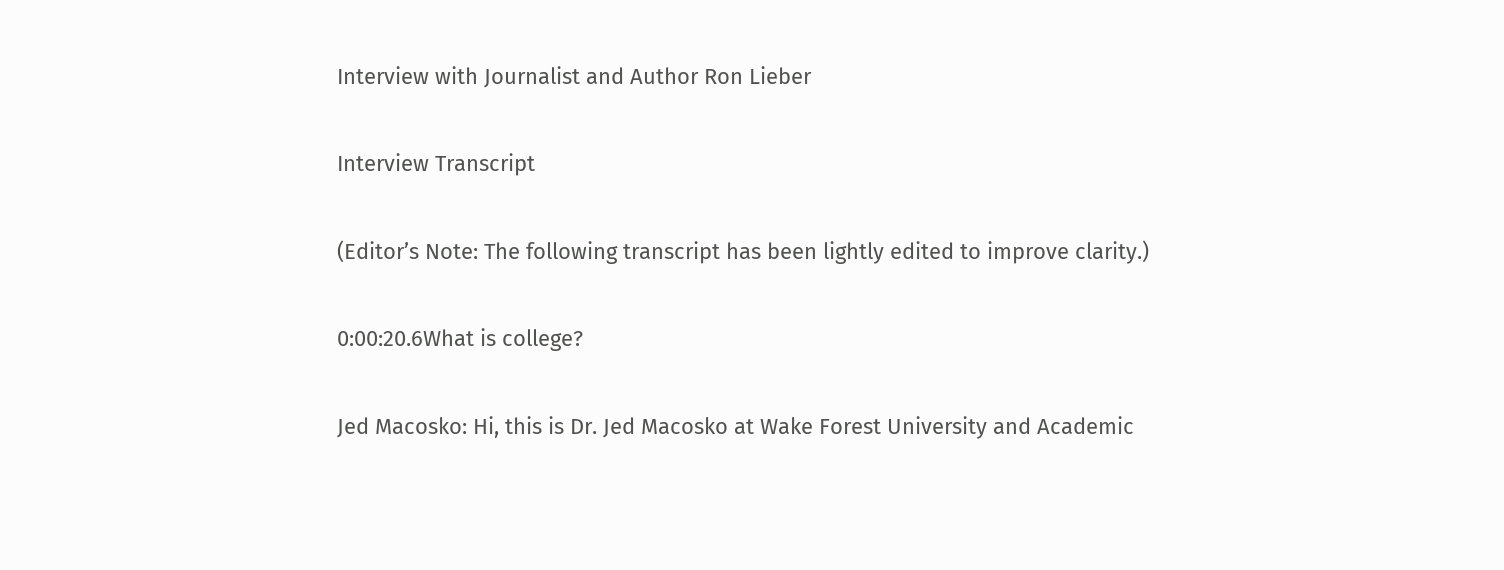Interview with Journalist and Author Ron Lieber

Interview Transcript

(Editor’s Note: The following transcript has been lightly edited to improve clarity.)

0:00:20.6What is college?

Jed Macosko: Hi, this is Dr. Jed Macosko at Wake Forest University and Academic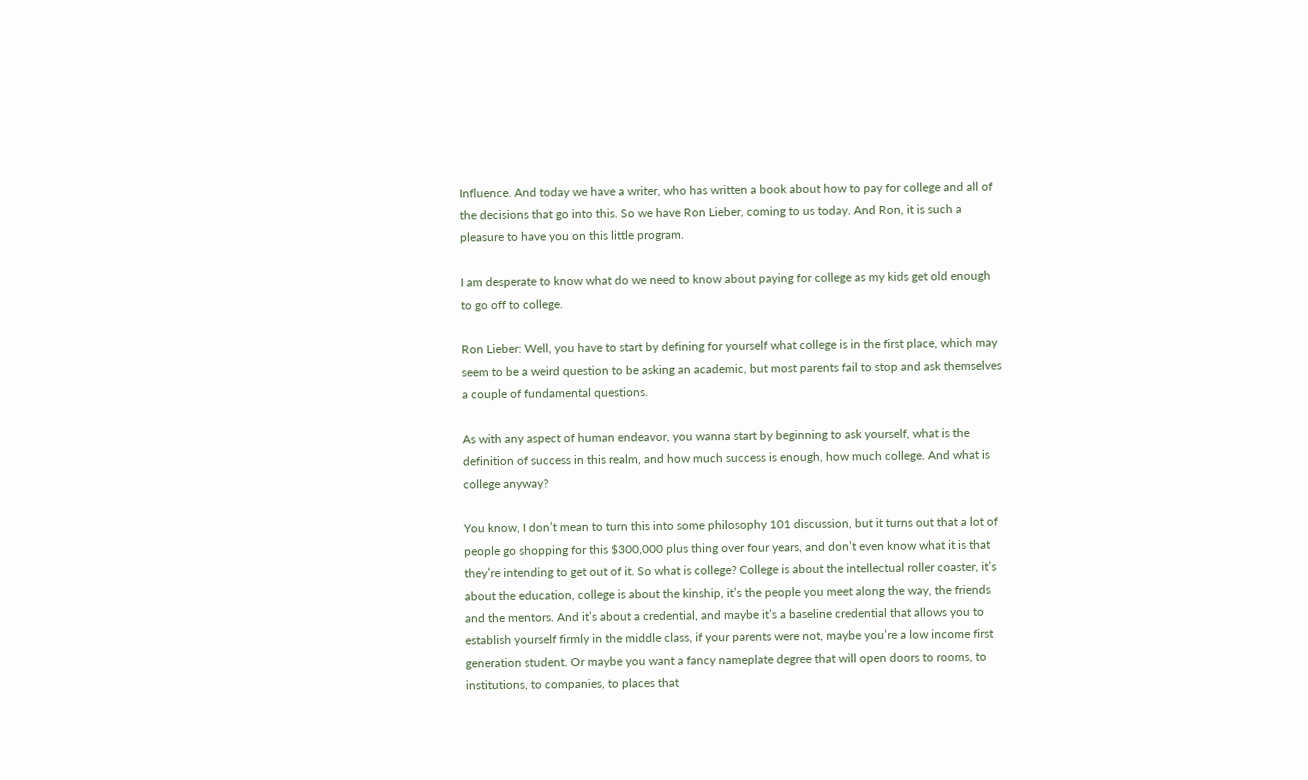Influence. And today we have a writer, who has written a book about how to pay for college and all of the decisions that go into this. So we have Ron Lieber, coming to us today. And Ron, it is such a pleasure to have you on this little program.

I am desperate to know what do we need to know about paying for college as my kids get old enough to go off to college.

Ron Lieber: Well, you have to start by defining for yourself what college is in the first place, which may seem to be a weird question to be asking an academic, but most parents fail to stop and ask themselves a couple of fundamental questions.

As with any aspect of human endeavor, you wanna start by beginning to ask yourself, what is the definition of success in this realm, and how much success is enough, how much college. And what is college anyway?

You know, I don’t mean to turn this into some philosophy 101 discussion, but it turns out that a lot of people go shopping for this $300,000 plus thing over four years, and don’t even know what it is that they’re intending to get out of it. So what is college? College is about the intellectual roller coaster, it’s about the education, college is about the kinship, it’s the people you meet along the way, the friends and the mentors. And it’s about a credential, and maybe it’s a baseline credential that allows you to establish yourself firmly in the middle class, if your parents were not, maybe you’re a low income first generation student. Or maybe you want a fancy nameplate degree that will open doors to rooms, to institutions, to companies, to places that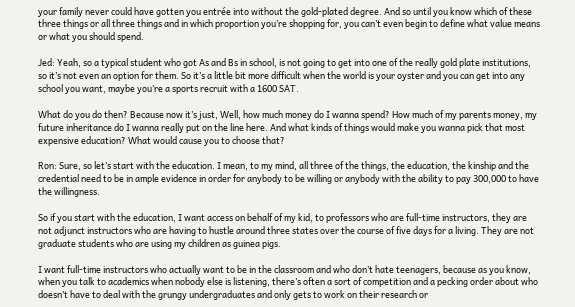your family never could have gotten you entrée into without the gold-plated degree. And so until you know which of these three things or all three things and in which proportion you’re shopping for, you can’t even begin to define what value means or what you should spend.

Jed: Yeah, so a typical student who got As and Bs in school, is not going to get into one of the really gold plate institutions, so it’s not even an option for them. So it’s a little bit more difficult when the world is your oyster and you can get into any school you want, maybe you’re a sports recruit with a 1600 SAT.

What do you do then? Because now it’s just, Well, how much money do I wanna spend? How much of my parents money, my future inheritance do I wanna really put on the line here. And what kinds of things would make you wanna pick that most expensive education? What would cause you to choose that?

Ron: Sure, so let’s start with the education. I mean, to my mind, all three of the things, the education, the kinship and the credential need to be in ample evidence in order for anybody to be willing or anybody with the ability to pay 300,000 to have the willingness.

So if you start with the education, I want access on behalf of my kid, to professors who are full-time instructors, they are not adjunct instructors who are having to hustle around three states over the course of five days for a living. They are not graduate students who are using my children as guinea pigs.

I want full-time instructors who actually want to be in the classroom and who don’t hate teenagers, because as you know, when you talk to academics when nobody else is listening, there’s often a sort of competition and a pecking order about who doesn’t have to deal with the grungy undergraduates and only gets to work on their research or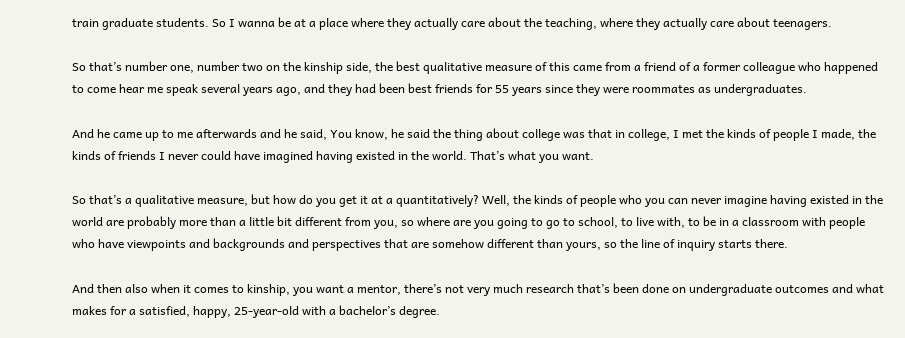train graduate students. So I wanna be at a place where they actually care about the teaching, where they actually care about teenagers.

So that’s number one, number two on the kinship side, the best qualitative measure of this came from a friend of a former colleague who happened to come hear me speak several years ago, and they had been best friends for 55 years since they were roommates as undergraduates.

And he came up to me afterwards and he said, You know, he said the thing about college was that in college, I met the kinds of people I made, the kinds of friends I never could have imagined having existed in the world. That’s what you want.

So that’s a qualitative measure, but how do you get it at a quantitatively? Well, the kinds of people who you can never imagine having existed in the world are probably more than a little bit different from you, so where are you going to go to school, to live with, to be in a classroom with people who have viewpoints and backgrounds and perspectives that are somehow different than yours, so the line of inquiry starts there.

And then also when it comes to kinship, you want a mentor, there’s not very much research that’s been done on undergraduate outcomes and what makes for a satisfied, happy, 25-year-old with a bachelor’s degree.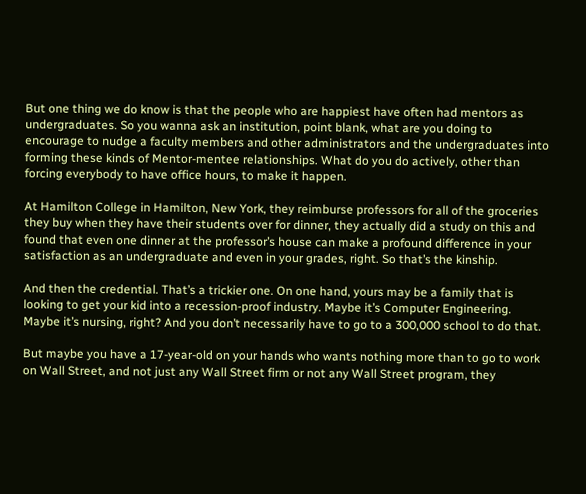But one thing we do know is that the people who are happiest have often had mentors as undergraduates. So you wanna ask an institution, point blank, what are you doing to encourage to nudge a faculty members and other administrators and the undergraduates into forming these kinds of Mentor-mentee relationships. What do you do actively, other than forcing everybody to have office hours, to make it happen.

At Hamilton College in Hamilton, New York, they reimburse professors for all of the groceries they buy when they have their students over for dinner, they actually did a study on this and found that even one dinner at the professor’s house can make a profound difference in your satisfaction as an undergraduate and even in your grades, right. So that’s the kinship.

And then the credential. That’s a trickier one. On one hand, yours may be a family that is looking to get your kid into a recession-proof industry. Maybe it’s Computer Engineering. Maybe it’s nursing, right? And you don’t necessarily have to go to a 300,000 school to do that.

But maybe you have a 17-year-old on your hands who wants nothing more than to go to work on Wall Street, and not just any Wall Street firm or not any Wall Street program, they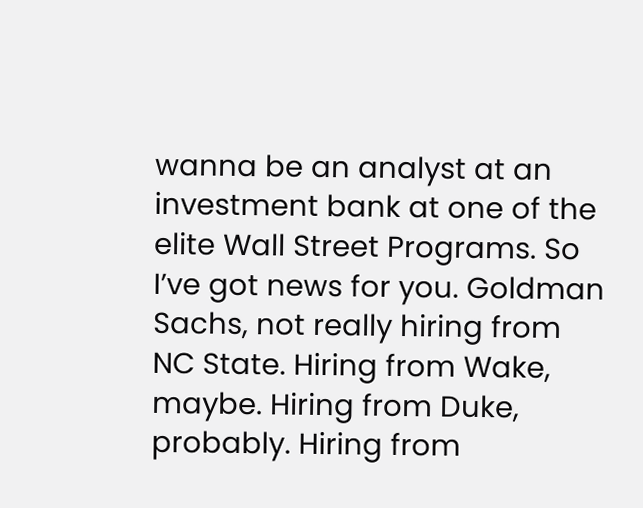wanna be an analyst at an investment bank at one of the elite Wall Street Programs. So I’ve got news for you. Goldman Sachs, not really hiring from NC State. Hiring from Wake, maybe. Hiring from Duke, probably. Hiring from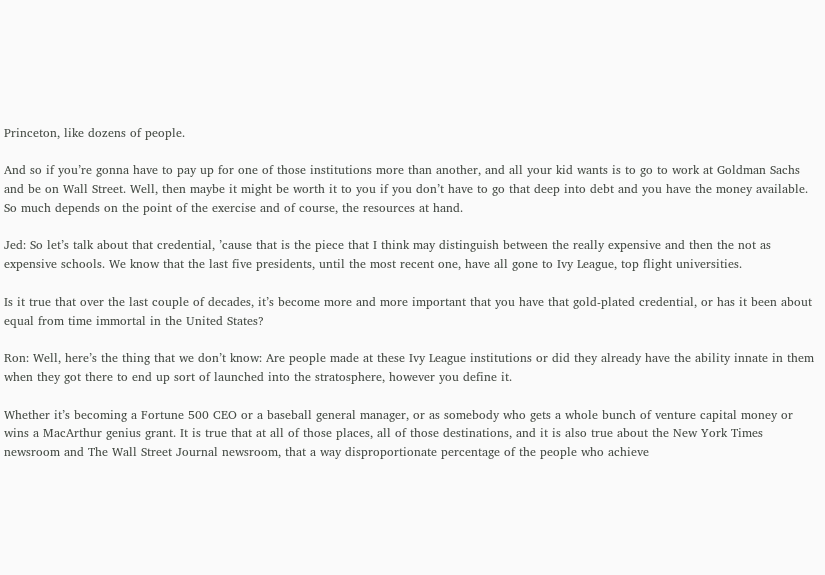Princeton, like dozens of people.

And so if you’re gonna have to pay up for one of those institutions more than another, and all your kid wants is to go to work at Goldman Sachs and be on Wall Street. Well, then maybe it might be worth it to you if you don’t have to go that deep into debt and you have the money available. So much depends on the point of the exercise and of course, the resources at hand.

Jed: So let’s talk about that credential, ’cause that is the piece that I think may distinguish between the really expensive and then the not as expensive schools. We know that the last five presidents, until the most recent one, have all gone to Ivy League, top flight universities.

Is it true that over the last couple of decades, it’s become more and more important that you have that gold-plated credential, or has it been about equal from time immortal in the United States?

Ron: Well, here’s the thing that we don’t know: Are people made at these Ivy League institutions or did they already have the ability innate in them when they got there to end up sort of launched into the stratosphere, however you define it.

Whether it’s becoming a Fortune 500 CEO or a baseball general manager, or as somebody who gets a whole bunch of venture capital money or wins a MacArthur genius grant. It is true that at all of those places, all of those destinations, and it is also true about the New York Times newsroom and The Wall Street Journal newsroom, that a way disproportionate percentage of the people who achieve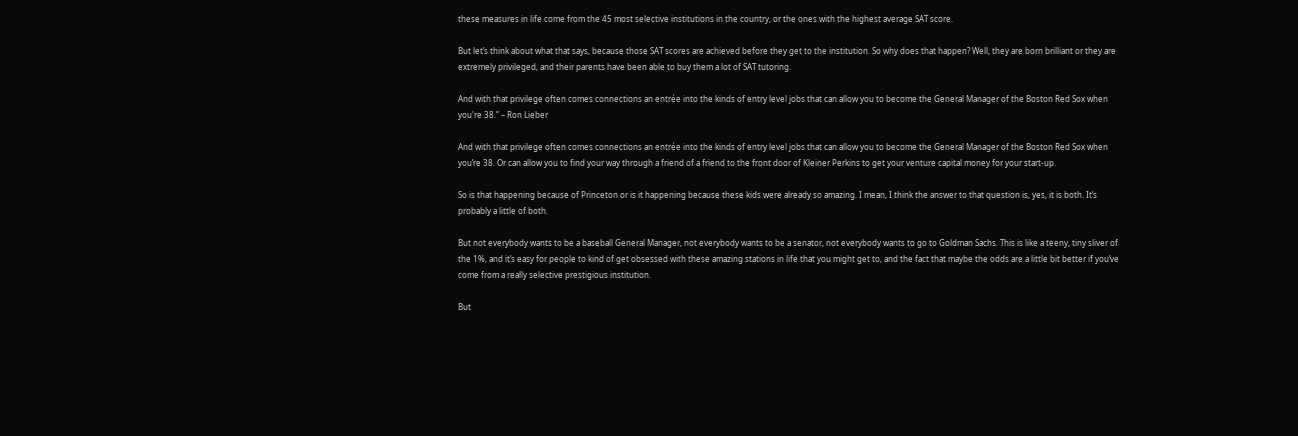these measures in life come from the 45 most selective institutions in the country, or the ones with the highest average SAT score.

But let’s think about what that says, because those SAT scores are achieved before they get to the institution. So why does that happen? Well, they are born brilliant or they are extremely privileged, and their parents have been able to buy them a lot of SAT tutoring.

And with that privilege often comes connections an entrée into the kinds of entry level jobs that can allow you to become the General Manager of the Boston Red Sox when you're 38.” – Ron Lieber

And with that privilege often comes connections an entrée into the kinds of entry level jobs that can allow you to become the General Manager of the Boston Red Sox when you’re 38. Or can allow you to find your way through a friend of a friend to the front door of Kleiner Perkins to get your venture capital money for your start-up.

So is that happening because of Princeton or is it happening because these kids were already so amazing. I mean, I think the answer to that question is, yes, it is both. It’s probably a little of both.

But not everybody wants to be a baseball General Manager, not everybody wants to be a senator, not everybody wants to go to Goldman Sachs. This is like a teeny, tiny sliver of the 1%, and it’s easy for people to kind of get obsessed with these amazing stations in life that you might get to, and the fact that maybe the odds are a little bit better if you’ve come from a really selective prestigious institution.

But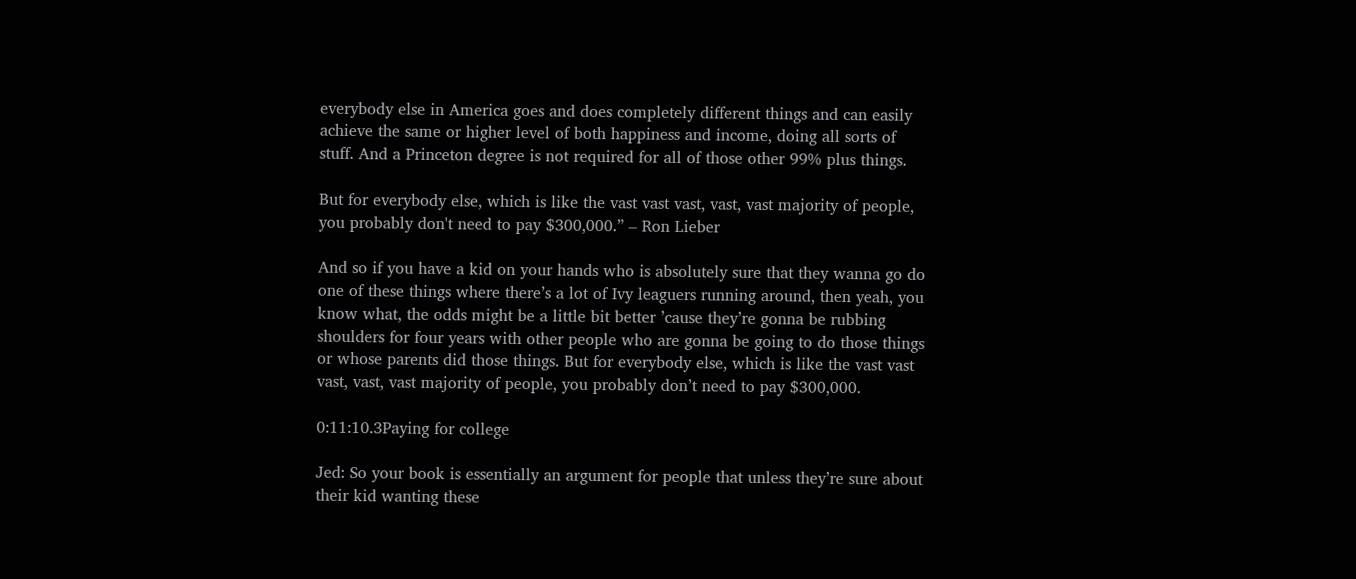everybody else in America goes and does completely different things and can easily achieve the same or higher level of both happiness and income, doing all sorts of stuff. And a Princeton degree is not required for all of those other 99% plus things.

But for everybody else, which is like the vast vast vast, vast, vast majority of people, you probably don't need to pay $300,000.” – Ron Lieber

And so if you have a kid on your hands who is absolutely sure that they wanna go do one of these things where there’s a lot of Ivy leaguers running around, then yeah, you know what, the odds might be a little bit better ’cause they’re gonna be rubbing shoulders for four years with other people who are gonna be going to do those things or whose parents did those things. But for everybody else, which is like the vast vast vast, vast, vast majority of people, you probably don’t need to pay $300,000.

0:11:10.3Paying for college

Jed: So your book is essentially an argument for people that unless they’re sure about their kid wanting these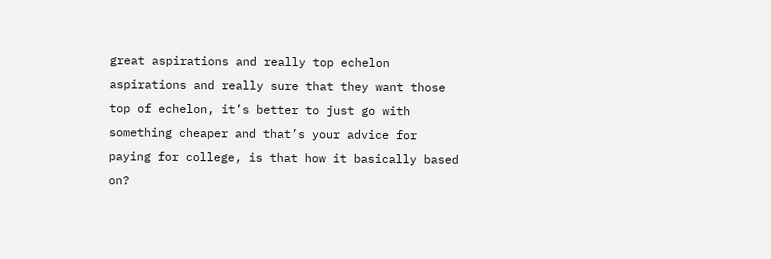great aspirations and really top echelon aspirations and really sure that they want those top of echelon, it’s better to just go with something cheaper and that’s your advice for paying for college, is that how it basically based on?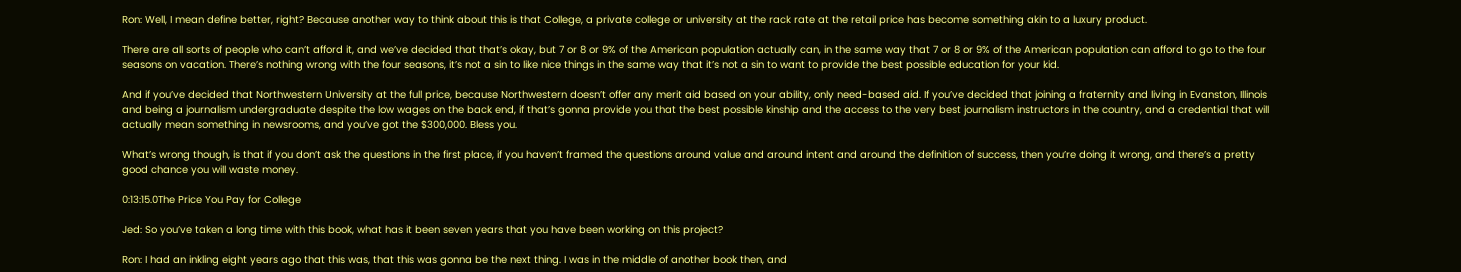Ron: Well, I mean define better, right? Because another way to think about this is that College, a private college or university at the rack rate at the retail price has become something akin to a luxury product.

There are all sorts of people who can’t afford it, and we’ve decided that that’s okay, but 7 or 8 or 9% of the American population actually can, in the same way that 7 or 8 or 9% of the American population can afford to go to the four seasons on vacation. There’s nothing wrong with the four seasons, it’s not a sin to like nice things in the same way that it’s not a sin to want to provide the best possible education for your kid.

And if you’ve decided that Northwestern University at the full price, because Northwestern doesn’t offer any merit aid based on your ability, only need-based aid. If you’ve decided that joining a fraternity and living in Evanston, Illinois and being a journalism undergraduate despite the low wages on the back end, if that’s gonna provide you that the best possible kinship and the access to the very best journalism instructors in the country, and a credential that will actually mean something in newsrooms, and you’ve got the $300,000. Bless you.

What’s wrong though, is that if you don’t ask the questions in the first place, if you haven’t framed the questions around value and around intent and around the definition of success, then you’re doing it wrong, and there’s a pretty good chance you will waste money.

0:13:15.0The Price You Pay for College

Jed: So you’ve taken a long time with this book, what has it been seven years that you have been working on this project?

Ron: I had an inkling eight years ago that this was, that this was gonna be the next thing. I was in the middle of another book then, and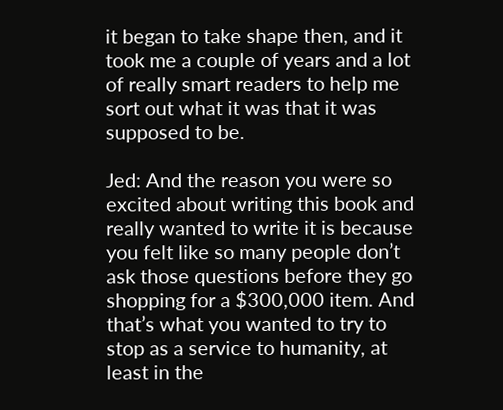it began to take shape then, and it took me a couple of years and a lot of really smart readers to help me sort out what it was that it was supposed to be.

Jed: And the reason you were so excited about writing this book and really wanted to write it is because you felt like so many people don’t ask those questions before they go shopping for a $300,000 item. And that’s what you wanted to try to stop as a service to humanity, at least in the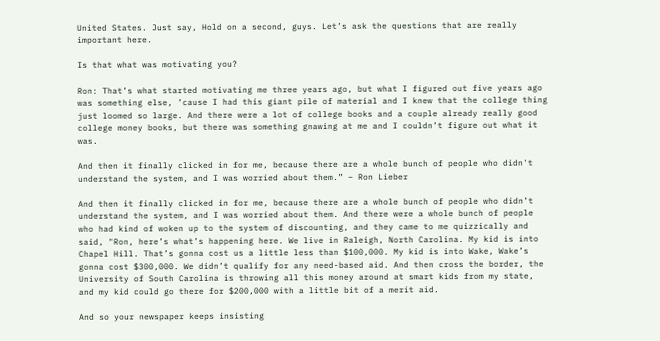United States. Just say, Hold on a second, guys. Let’s ask the questions that are really important here.

Is that what was motivating you?

Ron: That’s what started motivating me three years ago, but what I figured out five years ago was something else, ’cause I had this giant pile of material and I knew that the college thing just loomed so large. And there were a lot of college books and a couple already really good college money books, but there was something gnawing at me and I couldn’t figure out what it was.

And then it finally clicked in for me, because there are a whole bunch of people who didn't understand the system, and I was worried about them.” – Ron Lieber

And then it finally clicked in for me, because there are a whole bunch of people who didn’t understand the system, and I was worried about them. And there were a whole bunch of people who had kind of woken up to the system of discounting, and they came to me quizzically and said, "Ron, here’s what’s happening here. We live in Raleigh, North Carolina. My kid is into Chapel Hill. That’s gonna cost us a little less than $100,000. My kid is into Wake, Wake’s gonna cost $300,000. We didn’t qualify for any need-based aid. And then cross the border, the University of South Carolina is throwing all this money around at smart kids from my state, and my kid could go there for $200,000 with a little bit of a merit aid.

And so your newspaper keeps insisting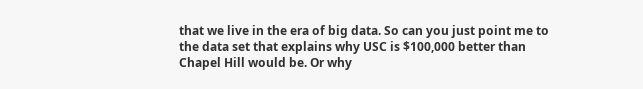that we live in the era of big data. So can you just point me to the data set that explains why USC is $100,000 better than Chapel Hill would be. Or why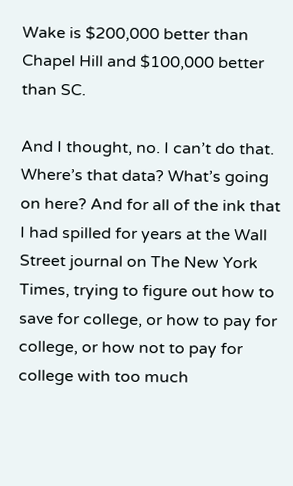Wake is $200,000 better than Chapel Hill and $100,000 better than SC.

And I thought, no. I can’t do that. Where’s that data? What’s going on here? And for all of the ink that I had spilled for years at the Wall Street journal on The New York Times, trying to figure out how to save for college, or how to pay for college, or how not to pay for college with too much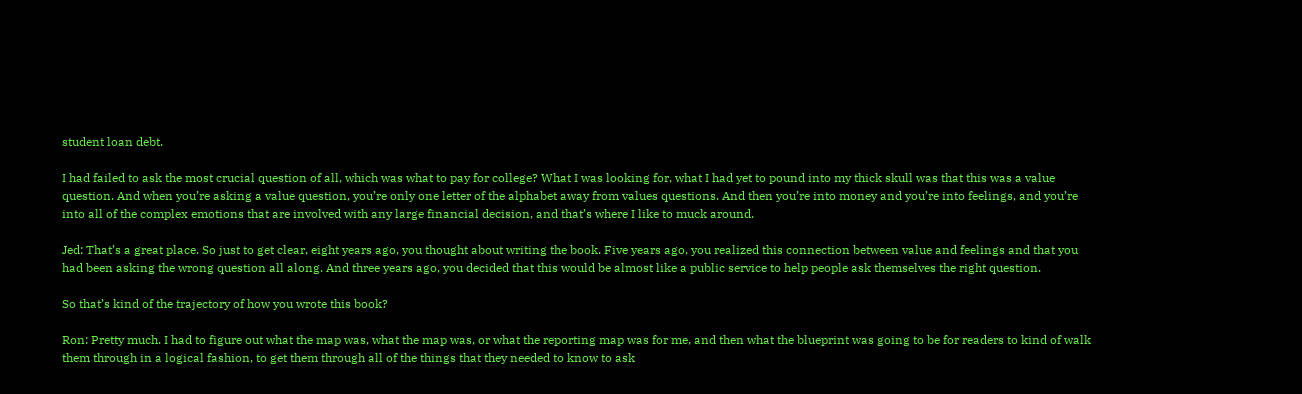student loan debt.

I had failed to ask the most crucial question of all, which was what to pay for college? What I was looking for, what I had yet to pound into my thick skull was that this was a value question. And when you’re asking a value question, you’re only one letter of the alphabet away from values questions. And then you’re into money and you’re into feelings, and you’re into all of the complex emotions that are involved with any large financial decision, and that’s where I like to muck around.

Jed: That’s a great place. So just to get clear, eight years ago, you thought about writing the book. Five years ago, you realized this connection between value and feelings and that you had been asking the wrong question all along. And three years ago, you decided that this would be almost like a public service to help people ask themselves the right question.

So that’s kind of the trajectory of how you wrote this book?

Ron: Pretty much. I had to figure out what the map was, what the map was, or what the reporting map was for me, and then what the blueprint was going to be for readers to kind of walk them through in a logical fashion, to get them through all of the things that they needed to know to ask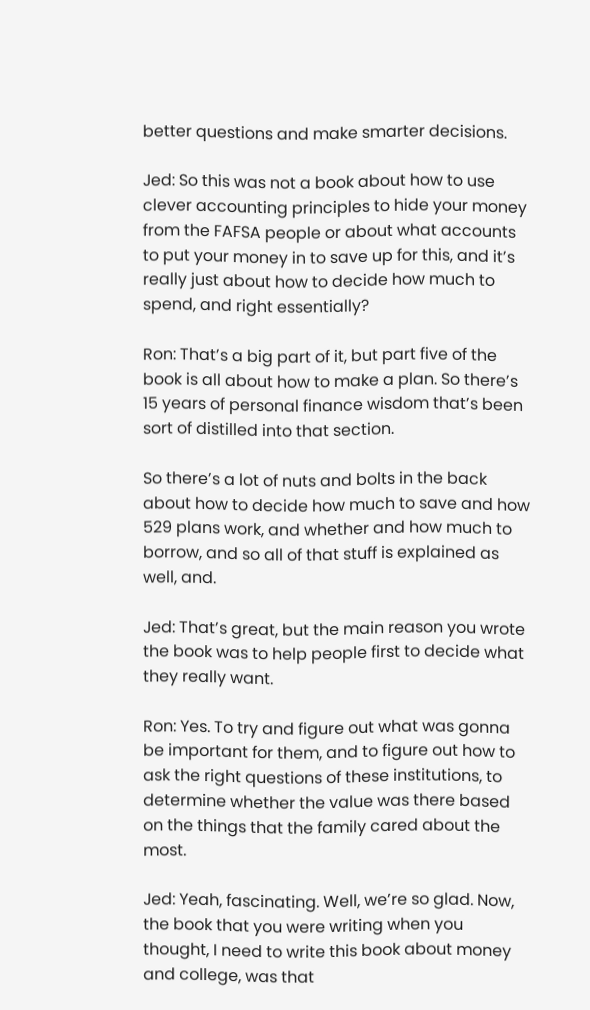better questions and make smarter decisions.

Jed: So this was not a book about how to use clever accounting principles to hide your money from the FAFSA people or about what accounts to put your money in to save up for this, and it’s really just about how to decide how much to spend, and right essentially?

Ron: That’s a big part of it, but part five of the book is all about how to make a plan. So there’s 15 years of personal finance wisdom that’s been sort of distilled into that section.

So there’s a lot of nuts and bolts in the back about how to decide how much to save and how 529 plans work, and whether and how much to borrow, and so all of that stuff is explained as well, and.

Jed: That’s great, but the main reason you wrote the book was to help people first to decide what they really want.

Ron: Yes. To try and figure out what was gonna be important for them, and to figure out how to ask the right questions of these institutions, to determine whether the value was there based on the things that the family cared about the most.

Jed: Yeah, fascinating. Well, we’re so glad. Now, the book that you were writing when you thought, I need to write this book about money and college, was that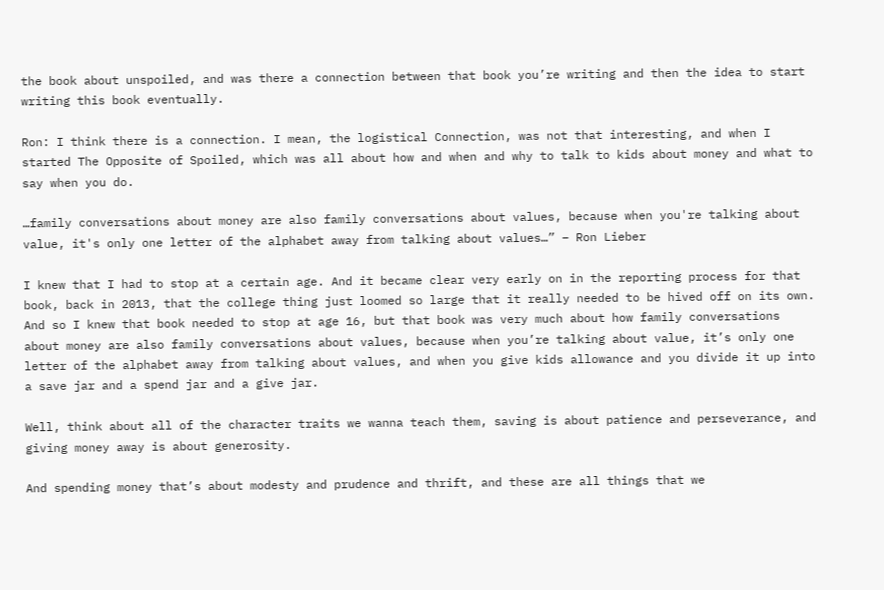the book about unspoiled, and was there a connection between that book you’re writing and then the idea to start writing this book eventually.

Ron: I think there is a connection. I mean, the logistical Connection, was not that interesting, and when I started The Opposite of Spoiled, which was all about how and when and why to talk to kids about money and what to say when you do.

…family conversations about money are also family conversations about values, because when you're talking about value, it's only one letter of the alphabet away from talking about values…” – Ron Lieber

I knew that I had to stop at a certain age. And it became clear very early on in the reporting process for that book, back in 2013, that the college thing just loomed so large that it really needed to be hived off on its own. And so I knew that book needed to stop at age 16, but that book was very much about how family conversations about money are also family conversations about values, because when you’re talking about value, it’s only one letter of the alphabet away from talking about values, and when you give kids allowance and you divide it up into a save jar and a spend jar and a give jar.

Well, think about all of the character traits we wanna teach them, saving is about patience and perseverance, and giving money away is about generosity.

And spending money that’s about modesty and prudence and thrift, and these are all things that we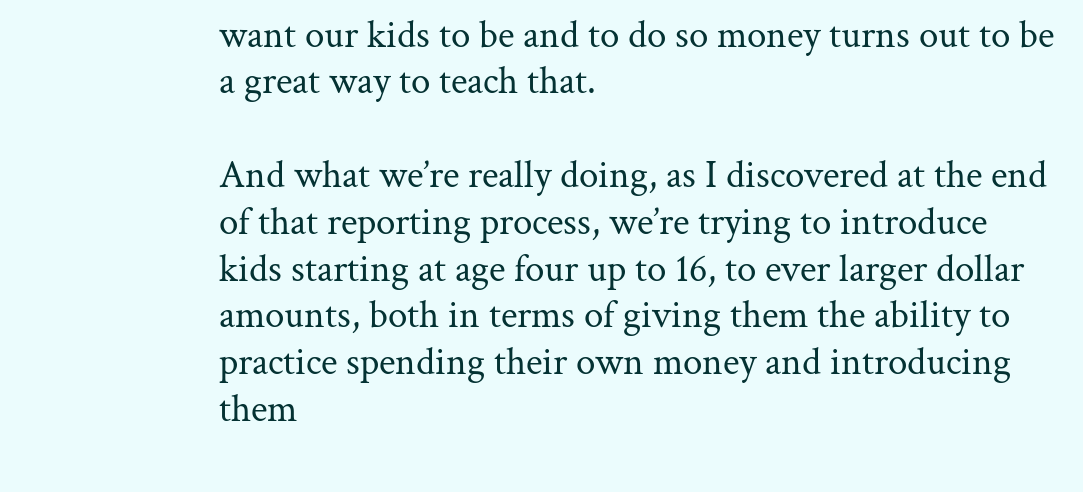want our kids to be and to do so money turns out to be a great way to teach that.

And what we’re really doing, as I discovered at the end of that reporting process, we’re trying to introduce kids starting at age four up to 16, to ever larger dollar amounts, both in terms of giving them the ability to practice spending their own money and introducing them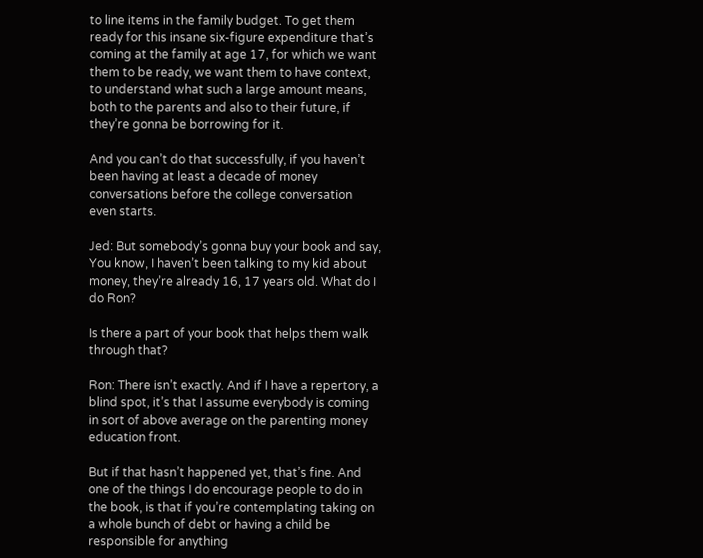to line items in the family budget. To get them ready for this insane six-figure expenditure that’s coming at the family at age 17, for which we want them to be ready, we want them to have context, to understand what such a large amount means, both to the parents and also to their future, if they’re gonna be borrowing for it.

And you can’t do that successfully, if you haven’t been having at least a decade of money conversations before the college conversation even starts.

Jed: But somebody’s gonna buy your book and say, You know, I haven’t been talking to my kid about money, they’re already 16, 17 years old. What do I do Ron?

Is there a part of your book that helps them walk through that?

Ron: There isn’t exactly. And if I have a repertory, a blind spot, it’s that I assume everybody is coming in sort of above average on the parenting money education front.

But if that hasn’t happened yet, that’s fine. And one of the things I do encourage people to do in the book, is that if you’re contemplating taking on a whole bunch of debt or having a child be responsible for anything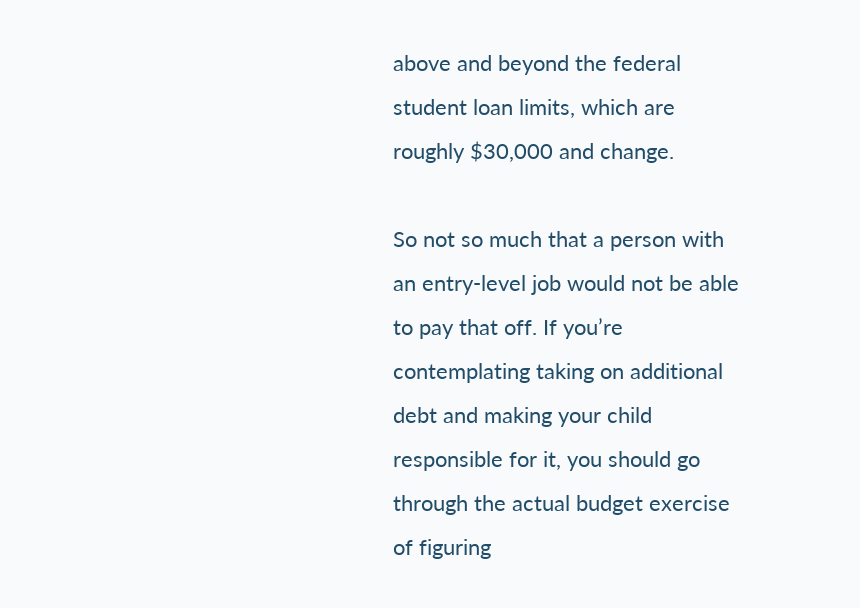above and beyond the federal student loan limits, which are roughly $30,000 and change.

So not so much that a person with an entry-level job would not be able to pay that off. If you’re contemplating taking on additional debt and making your child responsible for it, you should go through the actual budget exercise of figuring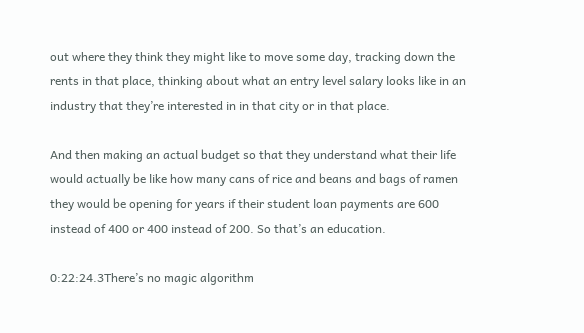out where they think they might like to move some day, tracking down the rents in that place, thinking about what an entry level salary looks like in an industry that they’re interested in in that city or in that place.

And then making an actual budget so that they understand what their life would actually be like how many cans of rice and beans and bags of ramen they would be opening for years if their student loan payments are 600 instead of 400 or 400 instead of 200. So that’s an education.

0:22:24.3There’s no magic algorithm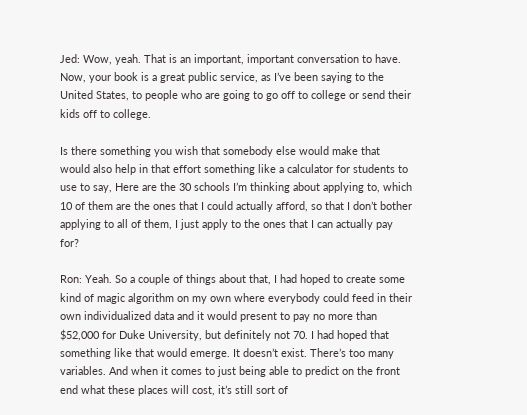Jed: Wow, yeah. That is an important, important conversation to have. Now, your book is a great public service, as I’ve been saying to the United States, to people who are going to go off to college or send their kids off to college.

Is there something you wish that somebody else would make that would also help in that effort something like a calculator for students to use to say, Here are the 30 schools I’m thinking about applying to, which 10 of them are the ones that I could actually afford, so that I don’t bother applying to all of them, I just apply to the ones that I can actually pay for?

Ron: Yeah. So a couple of things about that, I had hoped to create some kind of magic algorithm on my own where everybody could feed in their own individualized data and it would present to pay no more than $52,000 for Duke University, but definitely not 70. I had hoped that something like that would emerge. It doesn’t exist. There’s too many variables. And when it comes to just being able to predict on the front end what these places will cost, it’s still sort of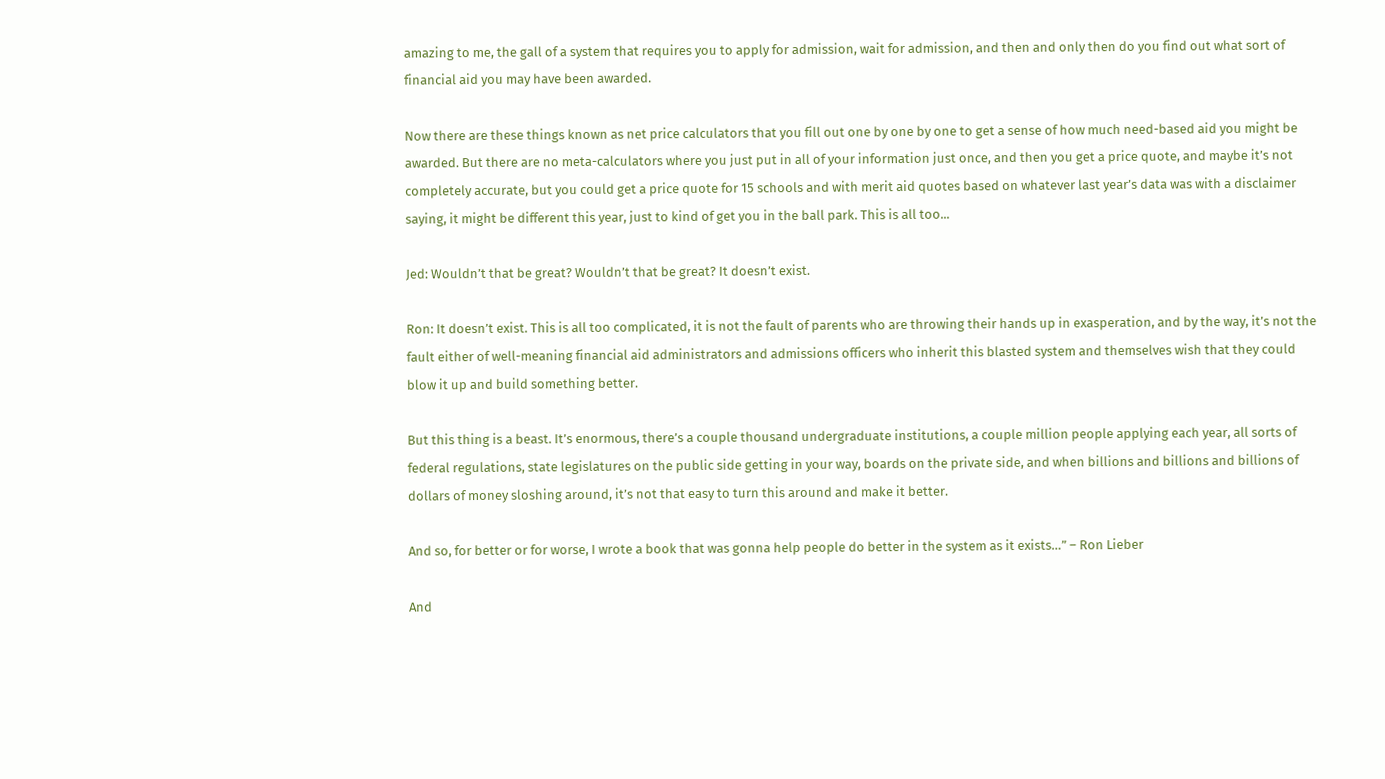amazing to me, the gall of a system that requires you to apply for admission, wait for admission, and then and only then do you find out what sort of financial aid you may have been awarded.

Now there are these things known as net price calculators that you fill out one by one by one to get a sense of how much need-based aid you might be awarded. But there are no meta-calculators where you just put in all of your information just once, and then you get a price quote, and maybe it’s not completely accurate, but you could get a price quote for 15 schools and with merit aid quotes based on whatever last year’s data was with a disclaimer saying, it might be different this year, just to kind of get you in the ball park. This is all too...

Jed: Wouldn’t that be great? Wouldn’t that be great? It doesn’t exist.

Ron: It doesn’t exist. This is all too complicated, it is not the fault of parents who are throwing their hands up in exasperation, and by the way, it’s not the fault either of well-meaning financial aid administrators and admissions officers who inherit this blasted system and themselves wish that they could blow it up and build something better.

But this thing is a beast. It’s enormous, there’s a couple thousand undergraduate institutions, a couple million people applying each year, all sorts of federal regulations, state legislatures on the public side getting in your way, boards on the private side, and when billions and billions and billions of dollars of money sloshing around, it’s not that easy to turn this around and make it better.

And so, for better or for worse, I wrote a book that was gonna help people do better in the system as it exists…” – Ron Lieber

And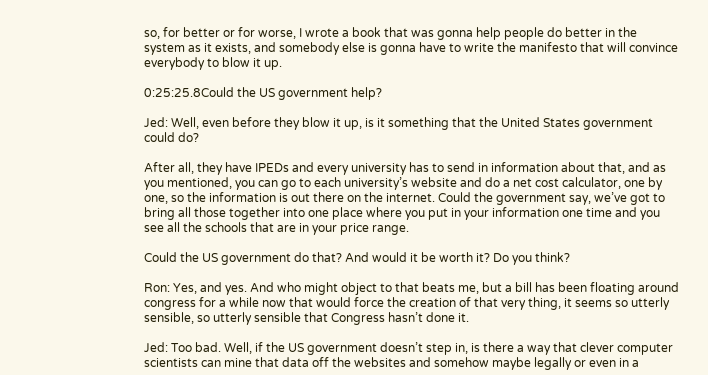so, for better or for worse, I wrote a book that was gonna help people do better in the system as it exists, and somebody else is gonna have to write the manifesto that will convince everybody to blow it up.

0:25:25.8Could the US government help?

Jed: Well, even before they blow it up, is it something that the United States government could do?

After all, they have IPEDs and every university has to send in information about that, and as you mentioned, you can go to each university’s website and do a net cost calculator, one by one, so the information is out there on the internet. Could the government say, we’ve got to bring all those together into one place where you put in your information one time and you see all the schools that are in your price range.

Could the US government do that? And would it be worth it? Do you think?

Ron: Yes, and yes. And who might object to that beats me, but a bill has been floating around congress for a while now that would force the creation of that very thing, it seems so utterly sensible, so utterly sensible that Congress hasn’t done it.

Jed: Too bad. Well, if the US government doesn’t step in, is there a way that clever computer scientists can mine that data off the websites and somehow maybe legally or even in a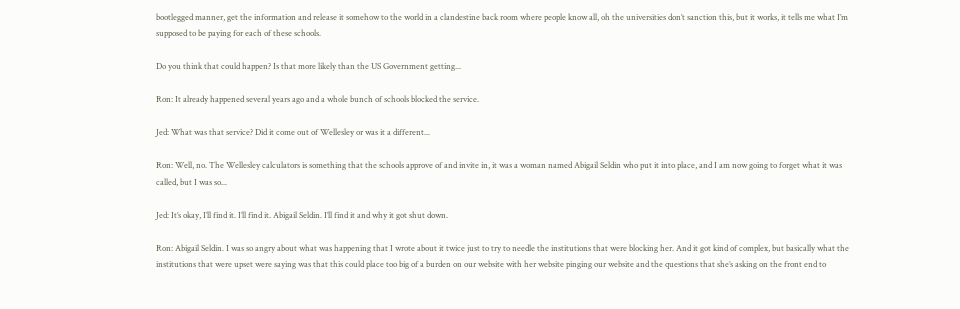bootlegged manner, get the information and release it somehow to the world in a clandestine back room where people know all, oh the universities don’t sanction this, but it works, it tells me what I’m supposed to be paying for each of these schools.

Do you think that could happen? Is that more likely than the US Government getting...

Ron: It already happened several years ago and a whole bunch of schools blocked the service.

Jed: What was that service? Did it come out of Wellesley or was it a different...

Ron: Well, no. The Wellesley calculators is something that the schools approve of and invite in, it was a woman named Abigail Seldin who put it into place, and I am now going to forget what it was called, but I was so...

Jed: It’s okay, I’ll find it. I’ll find it. Abigail Seldin. I’ll find it and why it got shut down.

Ron: Abigail Seldin. I was so angry about what was happening that I wrote about it twice just to try to needle the institutions that were blocking her. And it got kind of complex, but basically what the institutions that were upset were saying was that this could place too big of a burden on our website with her website pinging our website and the questions that she’s asking on the front end to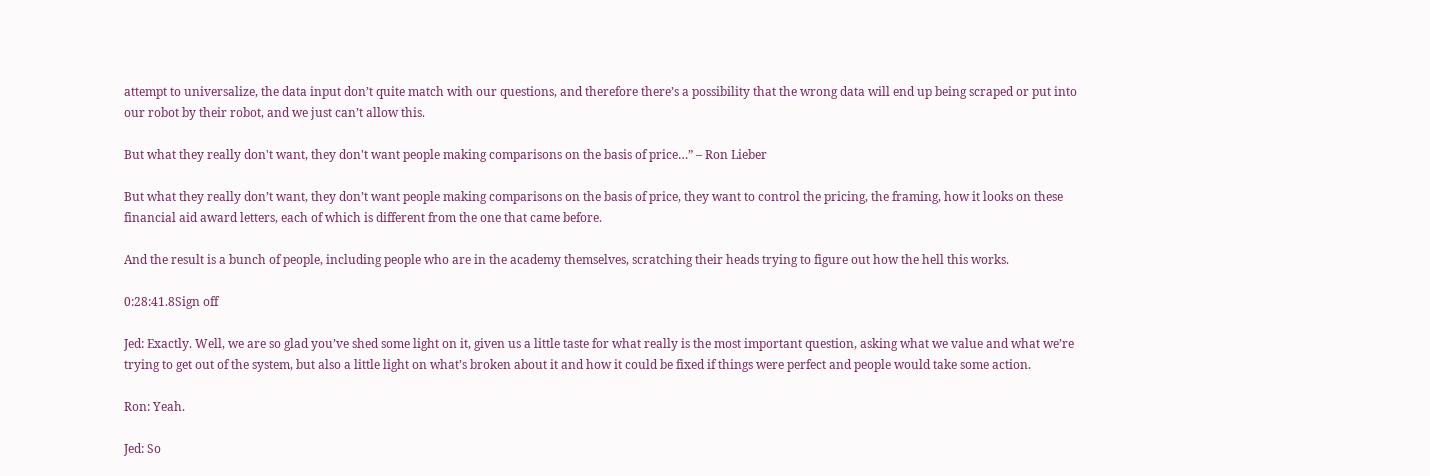attempt to universalize, the data input don’t quite match with our questions, and therefore there’s a possibility that the wrong data will end up being scraped or put into our robot by their robot, and we just can’t allow this.

But what they really don't want, they don't want people making comparisons on the basis of price…” – Ron Lieber

But what they really don’t want, they don’t want people making comparisons on the basis of price, they want to control the pricing, the framing, how it looks on these financial aid award letters, each of which is different from the one that came before.

And the result is a bunch of people, including people who are in the academy themselves, scratching their heads trying to figure out how the hell this works.

0:28:41.8Sign off

Jed: Exactly. Well, we are so glad you’ve shed some light on it, given us a little taste for what really is the most important question, asking what we value and what we’re trying to get out of the system, but also a little light on what’s broken about it and how it could be fixed if things were perfect and people would take some action.

Ron: Yeah.

Jed: So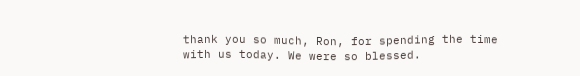thank you so much, Ron, for spending the time with us today. We were so blessed.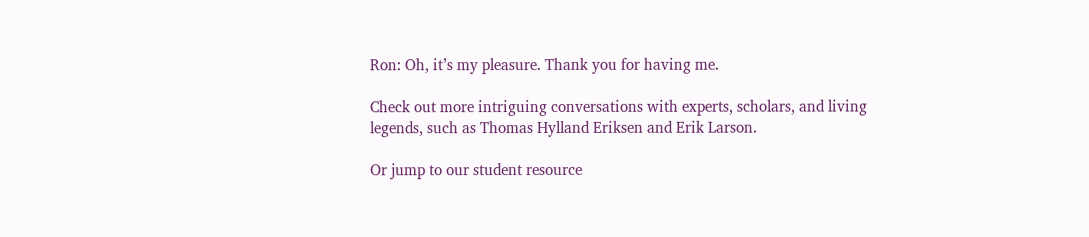Ron: Oh, it’s my pleasure. Thank you for having me.

Check out more intriguing conversations with experts, scholars, and living legends, such as Thomas Hylland Eriksen and Erik Larson.

Or jump to our student resource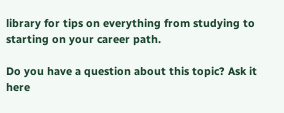library for tips on everything from studying to starting on your career path.

Do you have a question about this topic? Ask it here